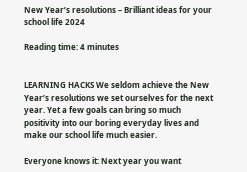New Year’s resolutions – Brilliant ideas for your school life 2024

Reading time: 4 minutes


LEARNING HACKS We seldom achieve the New Year’s resolutions we set ourselves for the next year. Yet a few goals can bring so much positivity into our boring everyday lives and make our school life much easier.

Everyone knows it: Next year you want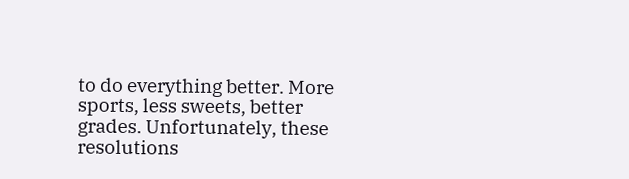to do everything better. More sports, less sweets, better grades. Unfortunately, these resolutions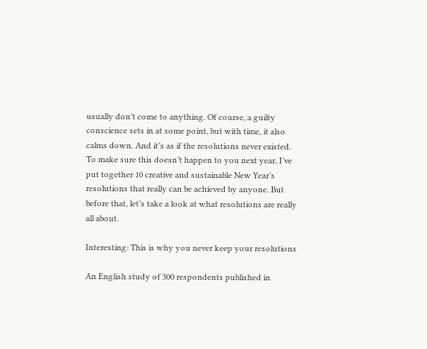usually don’t come to anything. Of course, a guilty conscience sets in at some point, but with time, it also calms down. And it’s as if the resolutions never existed. To make sure this doesn’t happen to you next year, I’ve put together 10 creative and sustainable New Year’s resolutions that really can be achieved by anyone. But before that, let’s take a look at what resolutions are really all about.

Interesting: This is why you never keep your resolutions

An English study of 300 respondents published in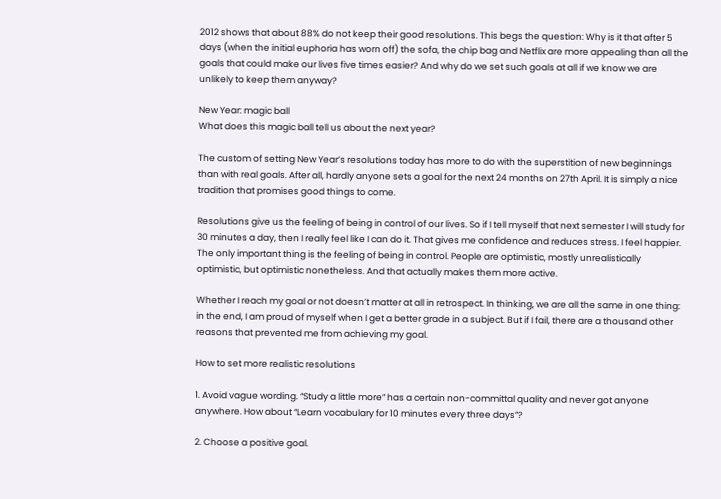2012 shows that about 88% do not keep their good resolutions. This begs the question: Why is it that after 5 days (when the initial euphoria has worn off) the sofa, the chip bag and Netflix are more appealing than all the goals that could make our lives five times easier? And why do we set such goals at all if we know we are unlikely to keep them anyway?

New Year: magic ball
What does this magic ball tell us about the next year?

The custom of setting New Year’s resolutions today has more to do with the superstition of new beginnings than with real goals. After all, hardly anyone sets a goal for the next 24 months on 27th April. It is simply a nice tradition that promises good things to come.

Resolutions give us the feeling of being in control of our lives. So if I tell myself that next semester I will study for 30 minutes a day, then I really feel like I can do it. That gives me confidence and reduces stress. I feel happier. The only important thing is the feeling of being in control. People are optimistic, mostly unrealistically optimistic, but optimistic nonetheless. And that actually makes them more active.

Whether I reach my goal or not doesn’t matter at all in retrospect. In thinking, we are all the same in one thing: in the end, I am proud of myself when I get a better grade in a subject. But if I fail, there are a thousand other reasons that prevented me from achieving my goal.

How to set more realistic resolutions

1. Avoid vague wording. “Study a little more” has a certain non-committal quality and never got anyone anywhere. How about “Learn vocabulary for 10 minutes every three days”?

2. Choose a positive goal.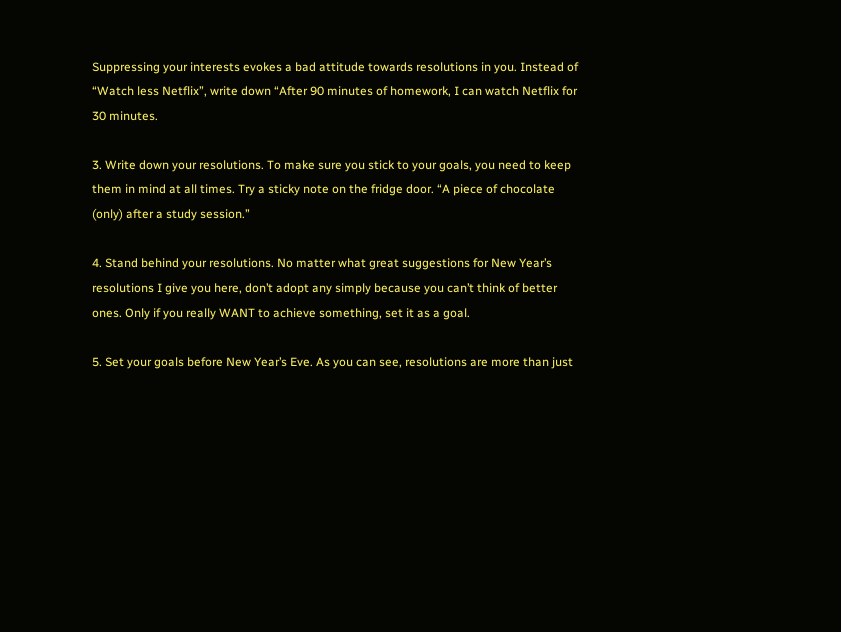Suppressing your interests evokes a bad attitude towards resolutions in you. Instead of “Watch less Netflix”, write down “After 90 minutes of homework, I can watch Netflix for 30 minutes.

3. Write down your resolutions. To make sure you stick to your goals, you need to keep them in mind at all times. Try a sticky note on the fridge door. “A piece of chocolate (only) after a study session.”

4. Stand behind your resolutions. No matter what great suggestions for New Year’s resolutions I give you here, don’t adopt any simply because you can’t think of better ones. Only if you really WANT to achieve something, set it as a goal.

5. Set your goals before New Year’s Eve. As you can see, resolutions are more than just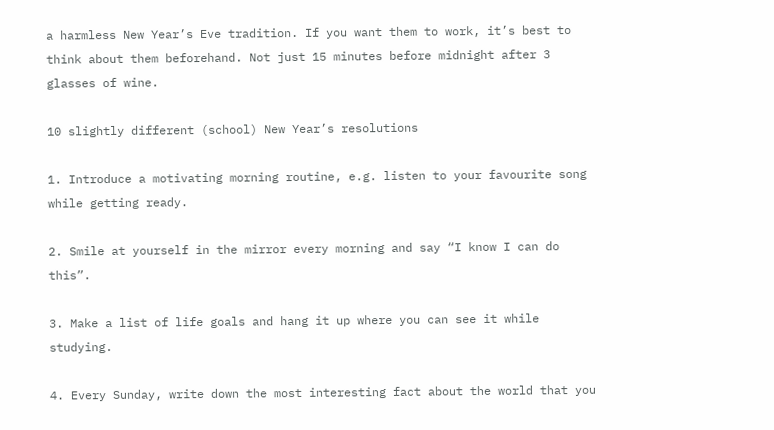a harmless New Year’s Eve tradition. If you want them to work, it’s best to think about them beforehand. Not just 15 minutes before midnight after 3 glasses of wine.

10 slightly different (school) New Year’s resolutions

1. Introduce a motivating morning routine, e.g. listen to your favourite song while getting ready.

2. Smile at yourself in the mirror every morning and say “I know I can do this”.

3. Make a list of life goals and hang it up where you can see it while studying.

4. Every Sunday, write down the most interesting fact about the world that you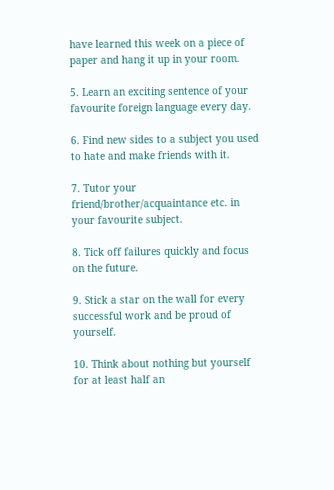have learned this week on a piece of paper and hang it up in your room.

5. Learn an exciting sentence of your favourite foreign language every day.

6. Find new sides to a subject you used to hate and make friends with it.

7. Tutor your friend/brother/acquaintance etc. in your favourite subject.

8. Tick off failures quickly and focus on the future.

9. Stick a star on the wall for every successful work and be proud of yourself.

10. Think about nothing but yourself for at least half an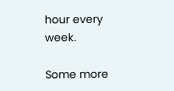hour every week.

Some more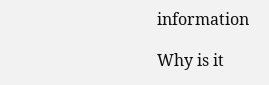information

Why is it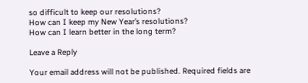so difficult to keep our resolutions?
How can I keep my New Year’s resolutions?
How can I learn better in the long term?

Leave a Reply

Your email address will not be published. Required fields are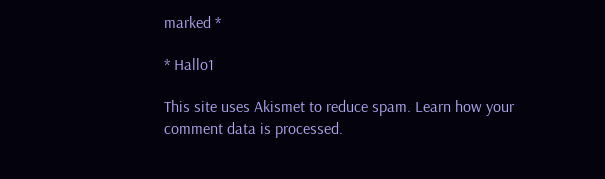marked *

* Hallo1

This site uses Akismet to reduce spam. Learn how your comment data is processed.